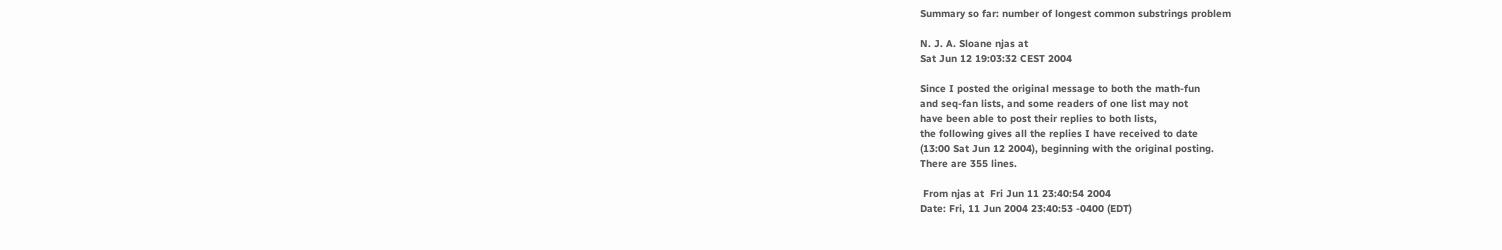Summary so far: number of longest common substrings problem

N. J. A. Sloane njas at
Sat Jun 12 19:03:32 CEST 2004

Since I posted the original message to both the math-fun
and seq-fan lists, and some readers of one list may not
have been able to post their replies to both lists,
the following gives all the replies I have received to date
(13:00 Sat Jun 12 2004), beginning with the original posting.
There are 355 lines.

 From njas at  Fri Jun 11 23:40:54 2004
Date: Fri, 11 Jun 2004 23:40:53 -0400 (EDT)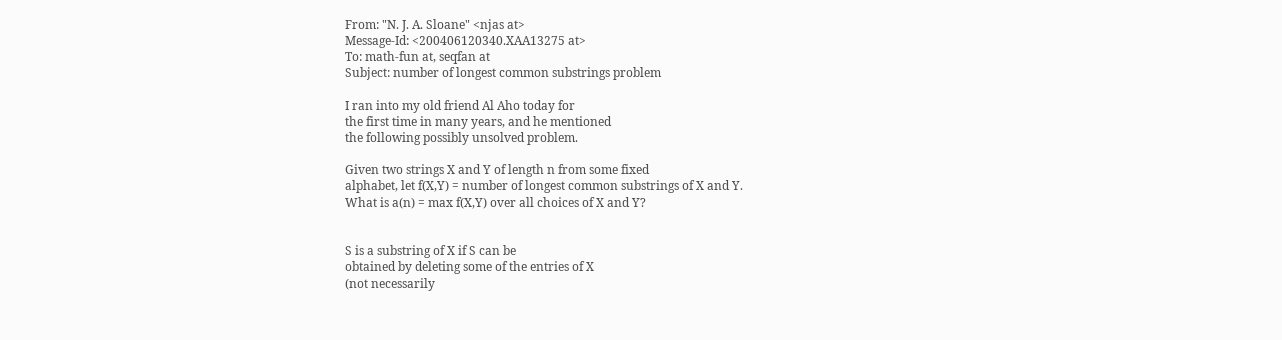From: "N. J. A. Sloane" <njas at>
Message-Id: <200406120340.XAA13275 at>
To: math-fun at, seqfan at
Subject: number of longest common substrings problem

I ran into my old friend Al Aho today for
the first time in many years, and he mentioned
the following possibly unsolved problem.

Given two strings X and Y of length n from some fixed
alphabet, let f(X,Y) = number of longest common substrings of X and Y.
What is a(n) = max f(X,Y) over all choices of X and Y?


S is a substring of X if S can be
obtained by deleting some of the entries of X
(not necessarily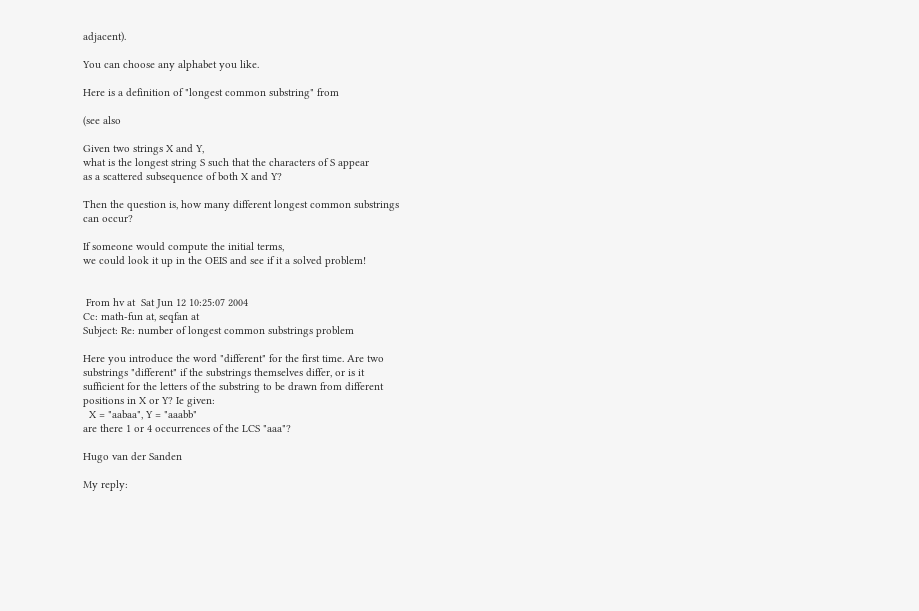adjacent).

You can choose any alphabet you like.

Here is a definition of "longest common substring" from

(see also

Given two strings X and Y,
what is the longest string S such that the characters of S appear
as a scattered subsequence of both X and Y?

Then the question is, how many different longest common substrings
can occur?

If someone would compute the initial terms,
we could look it up in the OEIS and see if it a solved problem!


 From hv at  Sat Jun 12 10:25:07 2004
Cc: math-fun at, seqfan at
Subject: Re: number of longest common substrings problem

Here you introduce the word "different" for the first time. Are two
substrings "different" if the substrings themselves differ, or is it
sufficient for the letters of the substring to be drawn from different
positions in X or Y? Ie given:
  X = "aabaa", Y = "aaabb"
are there 1 or 4 occurrences of the LCS "aaa"?

Hugo van der Sanden

My reply: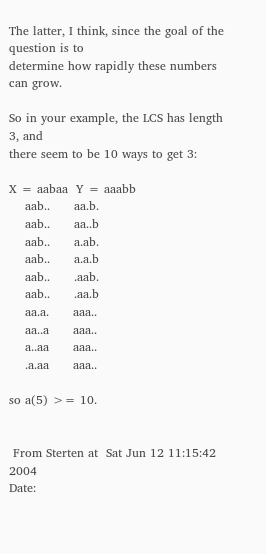The latter, I think, since the goal of the question is to
determine how rapidly these numbers can grow.

So in your example, the LCS has length 3, and
there seem to be 10 ways to get 3:

X = aabaa  Y = aaabb
    aab..      aa.b.
    aab..      aa..b
    aab..      a.ab.
    aab..      a.a.b
    aab..      .aab.
    aab..      .aa.b
    aa.a.      aaa..
    aa..a      aaa..
    a..aa      aaa..
    .a.aa      aaa..

so a(5) >= 10.


 From Sterten at  Sat Jun 12 11:15:42 2004
Date: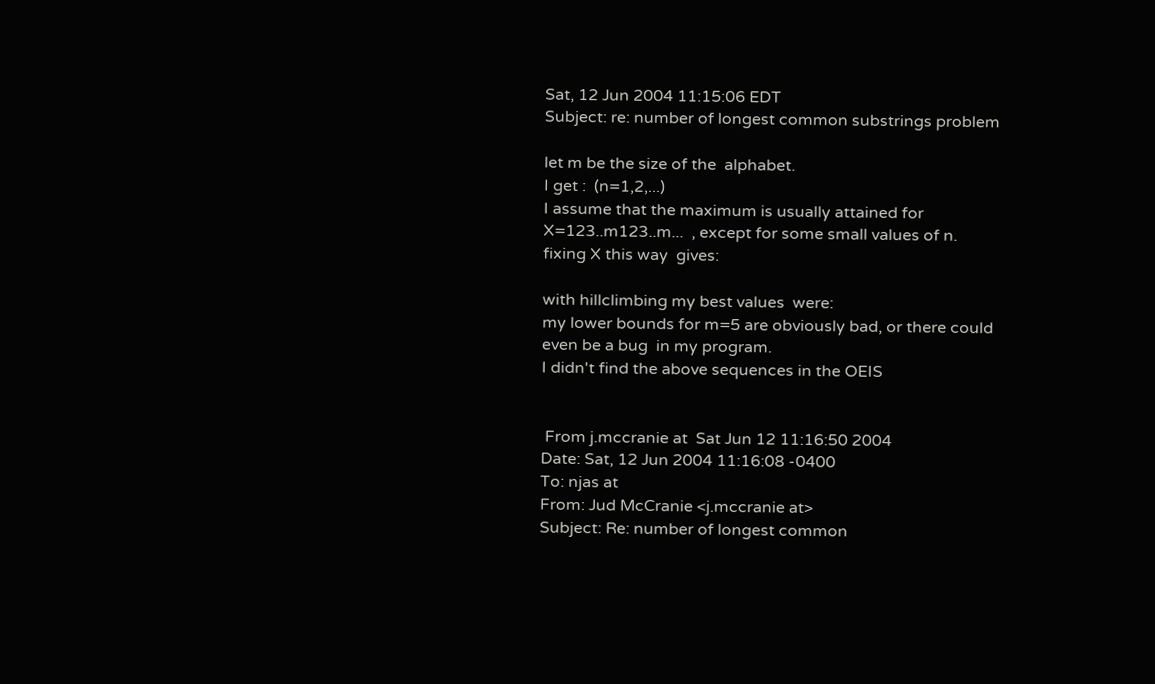Sat, 12 Jun 2004 11:15:06 EDT
Subject: re: number of longest common substrings problem

let m be the size of the  alphabet.
I get :  (n=1,2,...)
I assume that the maximum is usually attained for
X=123..m123..m...  , except for some small values of n.
fixing X this way  gives:

with hillclimbing my best values  were:
my lower bounds for m=5 are obviously bad, or there could
even be a bug  in my program.
I didn't find the above sequences in the OEIS


 From j.mccranie at  Sat Jun 12 11:16:50 2004
Date: Sat, 12 Jun 2004 11:16:08 -0400
To: njas at
From: Jud McCranie <j.mccranie at>
Subject: Re: number of longest common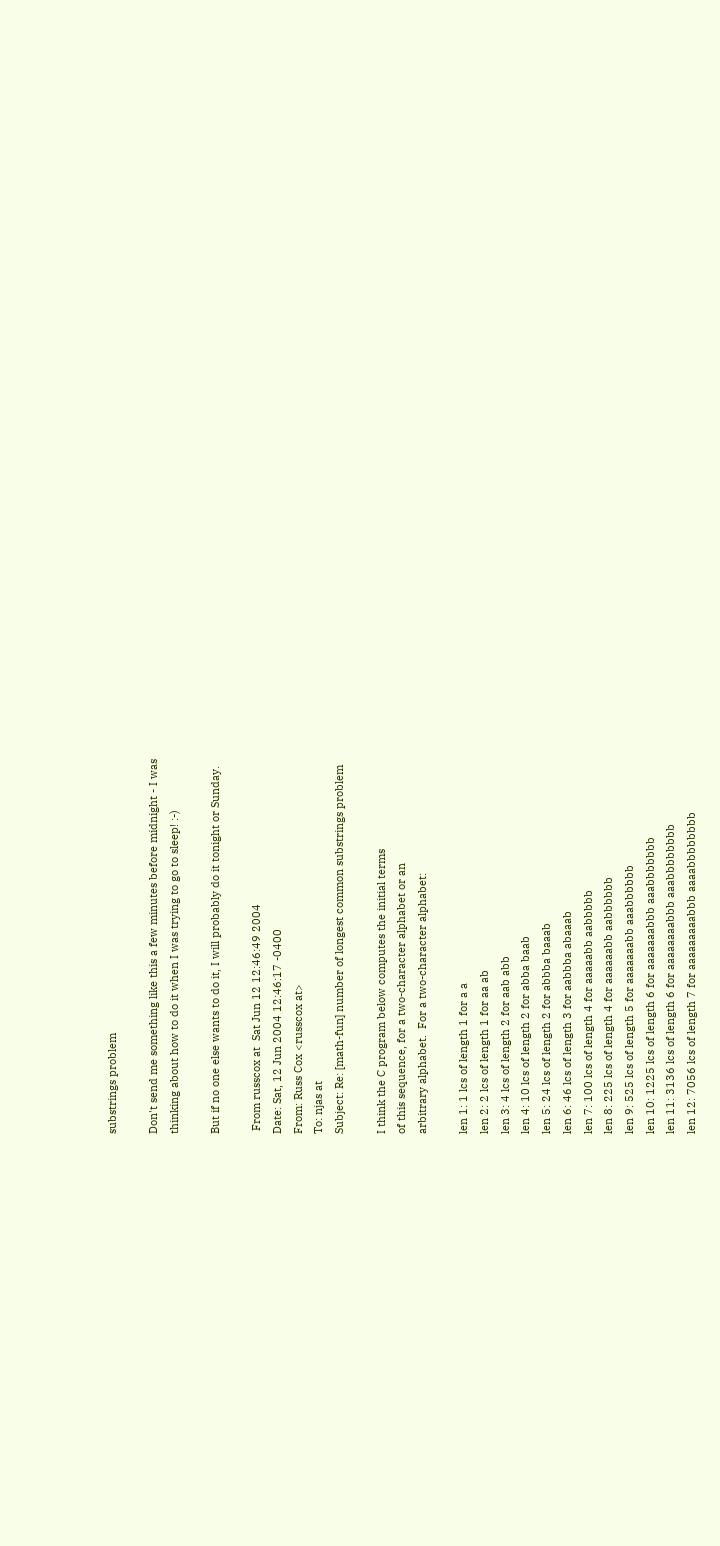substrings problem

Don't send me something like this a few minutes before midnight - I was
thinking about how to do it when I was trying to go to sleep! :-)

But if no one else wants to do it, I will probably do it tonight or Sunday.

 From russcox at  Sat Jun 12 12:46:49 2004
Date: Sat, 12 Jun 2004 12:46:17 -0400
From: Russ Cox <russcox at>
To: njas at
Subject: Re: [math-fun] number of longest common substrings problem

I think the C program below computes the initial terms
of this sequence, for a two-character alphabet or an
arbitrary alphabet.  For a two-character alphabet:

len 1: 1 lcs of length 1 for a a
len 2: 2 lcs of length 1 for aa ab
len 3: 4 lcs of length 2 for aab abb
len 4: 10 lcs of length 2 for abba baab
len 5: 24 lcs of length 2 for abbba baaab
len 6: 46 lcs of length 3 for aabbba abaaab
len 7: 100 lcs of length 4 for aaaaabb aabbbbb
len 8: 225 lcs of length 4 for aaaaaabb aabbbbbb
len 9: 525 lcs of length 5 for aaaaaaabb aaabbbbbb
len 10: 1225 lcs of length 6 for aaaaaaabbb aaabbbbbbb
len 11: 3136 lcs of length 6 for aaaaaaaabbb aaabbbbbbbb
len 12: 7056 lcs of length 7 for aaaaaaaaabbb aaaabbbbbbbb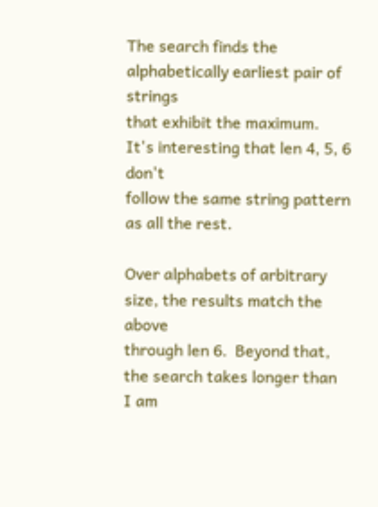The search finds the alphabetically earliest pair of strings
that exhibit the maximum.  It's interesting that len 4, 5, 6 don't
follow the same string pattern as all the rest.

Over alphabets of arbitrary size, the results match the above
through len 6.  Beyond that, the search takes longer than
I am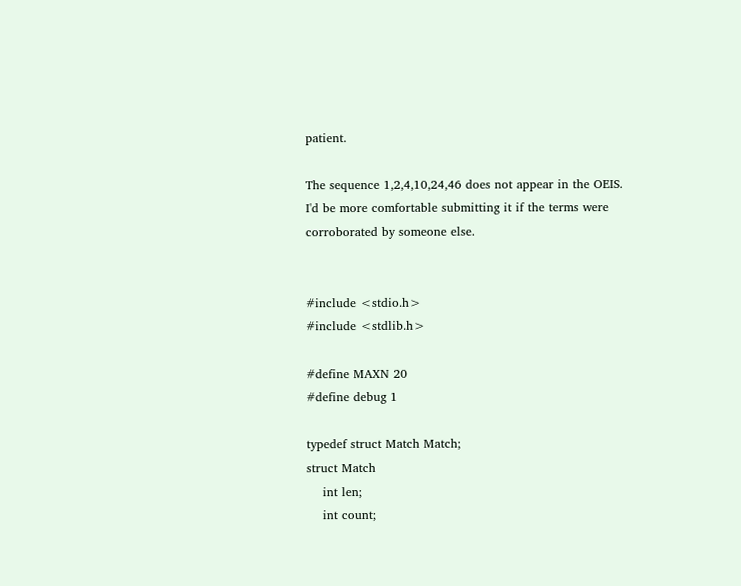patient.

The sequence 1,2,4,10,24,46 does not appear in the OEIS.
I'd be more comfortable submitting it if the terms were
corroborated by someone else.


#include <stdio.h>
#include <stdlib.h>

#define MAXN 20
#define debug 1

typedef struct Match Match;
struct Match
    int len;
    int count;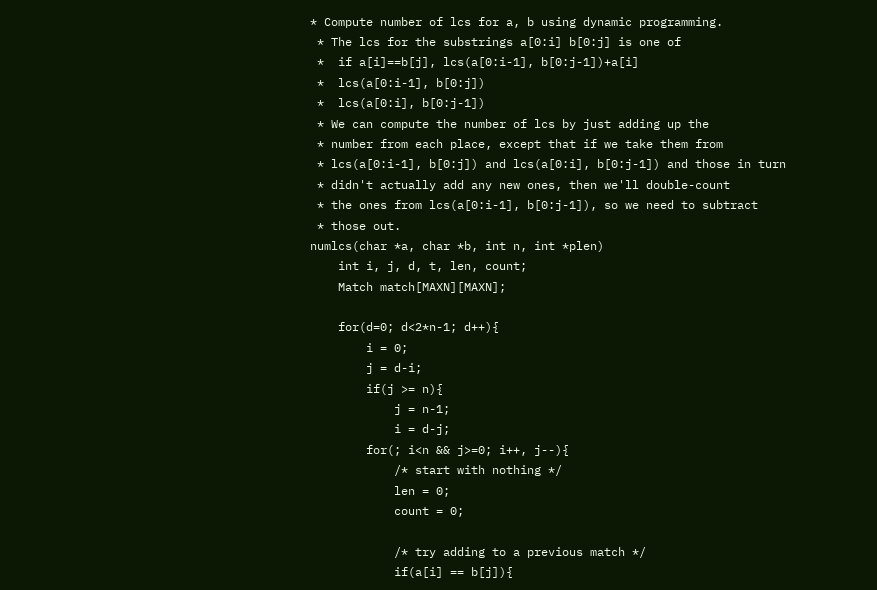* Compute number of lcs for a, b using dynamic programming.
 * The lcs for the substrings a[0:i] b[0:j] is one of
 *  if a[i]==b[j], lcs(a[0:i-1], b[0:j-1])+a[i]
 *  lcs(a[0:i-1], b[0:j])
 *  lcs(a[0:i], b[0:j-1])
 * We can compute the number of lcs by just adding up the
 * number from each place, except that if we take them from
 * lcs(a[0:i-1], b[0:j]) and lcs(a[0:i], b[0:j-1]) and those in turn
 * didn't actually add any new ones, then we'll double-count
 * the ones from lcs(a[0:i-1], b[0:j-1]), so we need to subtract
 * those out.
numlcs(char *a, char *b, int n, int *plen)
    int i, j, d, t, len, count;
    Match match[MAXN][MAXN];

    for(d=0; d<2*n-1; d++){
        i = 0;
        j = d-i;
        if(j >= n){
            j = n-1;
            i = d-j;
        for(; i<n && j>=0; i++, j--){
            /* start with nothing */
            len = 0;
            count = 0;

            /* try adding to a previous match */
            if(a[i] == b[j]){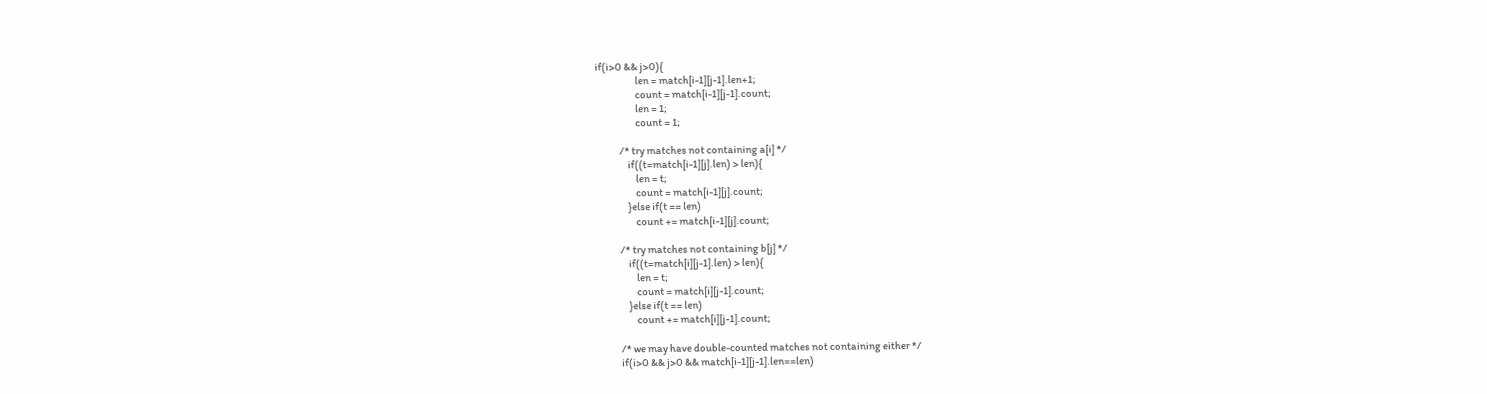if(i>0 && j>0){
                    len = match[i-1][j-1].len+1;
                    count = match[i-1][j-1].count;
                    len = 1;
                    count = 1;

            /* try matches not containing a[i] */
                if((t=match[i-1][j].len) > len){
                    len = t;
                    count = match[i-1][j].count;
                }else if(t == len)
                    count += match[i-1][j].count;

            /* try matches not containing b[j] */
                if((t=match[i][j-1].len) > len){
                    len = t;
                    count = match[i][j-1].count;
                }else if(t == len)
                    count += match[i][j-1].count;

            /* we may have double-counted matches not containing either */
            if(i>0 && j>0 && match[i-1][j-1].len==len)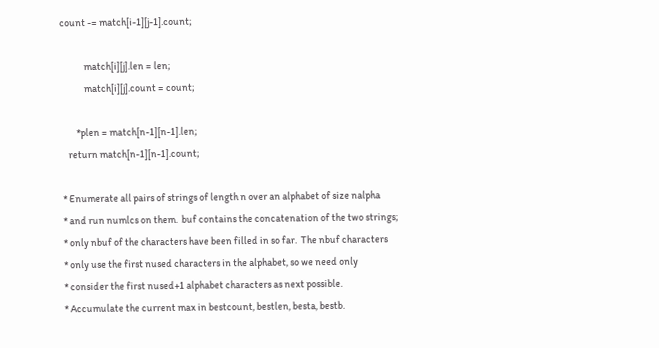count -= match[i-1][j-1].count;

            match[i][j].len = len;
            match[i][j].count = count;

        *plen = match[n-1][n-1].len;
    return match[n-1][n-1].count;

 * Enumerate all pairs of strings of length n over an alphabet of size nalpha
 * and run numlcs on them.  buf contains the concatenation of the two strings;
 * only nbuf of the characters have been filled in so far.  The nbuf characters
 * only use the first nused characters in the alphabet, so we need only
 * consider the first nused+1 alphabet characters as next possible.
 * Accumulate the current max in bestcount, bestlen, besta, bestb.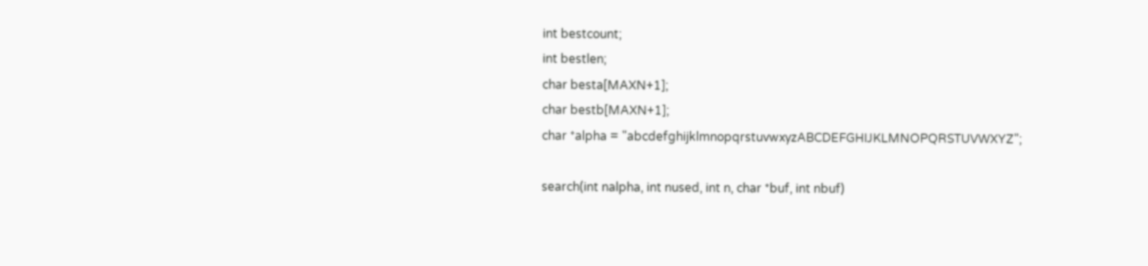int bestcount;
int bestlen;
char besta[MAXN+1];
char bestb[MAXN+1];
char *alpha = "abcdefghijklmnopqrstuvwxyzABCDEFGHIJKLMNOPQRSTUVWXYZ";

search(int nalpha, int nused, int n, char *buf, int nbuf)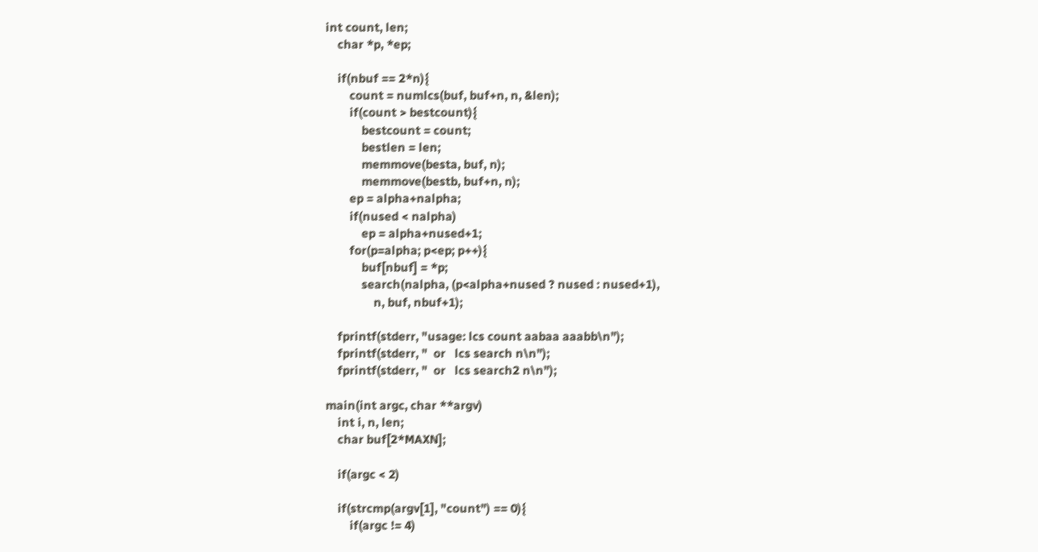int count, len;
    char *p, *ep;

    if(nbuf == 2*n){
        count = numlcs(buf, buf+n, n, &len);
        if(count > bestcount){
            bestcount = count;
            bestlen = len;
            memmove(besta, buf, n);
            memmove(bestb, buf+n, n);
        ep = alpha+nalpha;
        if(nused < nalpha)
            ep = alpha+nused+1;
        for(p=alpha; p<ep; p++){
            buf[nbuf] = *p;
            search(nalpha, (p<alpha+nused ? nused : nused+1),
                n, buf, nbuf+1);

    fprintf(stderr, "usage: lcs count aabaa aaabb\n");
    fprintf(stderr, "  or   lcs search n\n");
    fprintf(stderr, "  or   lcs search2 n\n");

main(int argc, char **argv)
    int i, n, len;
    char buf[2*MAXN];

    if(argc < 2)

    if(strcmp(argv[1], "count") == 0){
        if(argc != 4)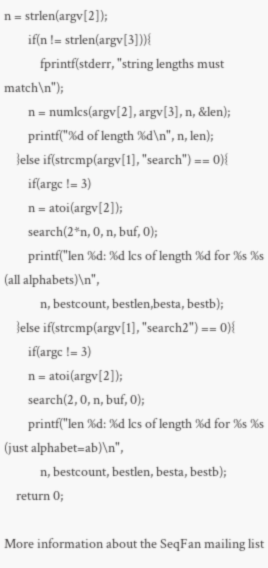n = strlen(argv[2]);
        if(n != strlen(argv[3])){
            fprintf(stderr, "string lengths must match\n");
        n = numlcs(argv[2], argv[3], n, &len);
        printf("%d of length %d\n", n, len);
    }else if(strcmp(argv[1], "search") == 0){
        if(argc != 3)
        n = atoi(argv[2]);
        search(2*n, 0, n, buf, 0);
        printf("len %d: %d lcs of length %d for %s %s (all alphabets)\n",
            n, bestcount, bestlen,besta, bestb);
    }else if(strcmp(argv[1], "search2") == 0){
        if(argc != 3)
        n = atoi(argv[2]);
        search(2, 0, n, buf, 0);
        printf("len %d: %d lcs of length %d for %s %s (just alphabet=ab)\n",
            n, bestcount, bestlen, besta, bestb);
    return 0;

More information about the SeqFan mailing list